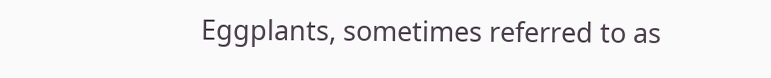Eggplants, sometimes referred to as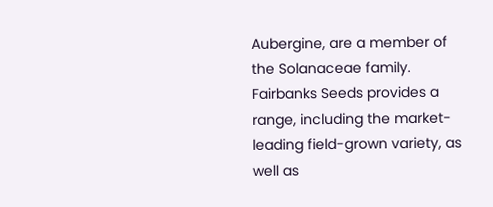Aubergine, are a member of the Solanaceae family. Fairbanks Seeds provides a range, including the market-leading field-grown variety, as well as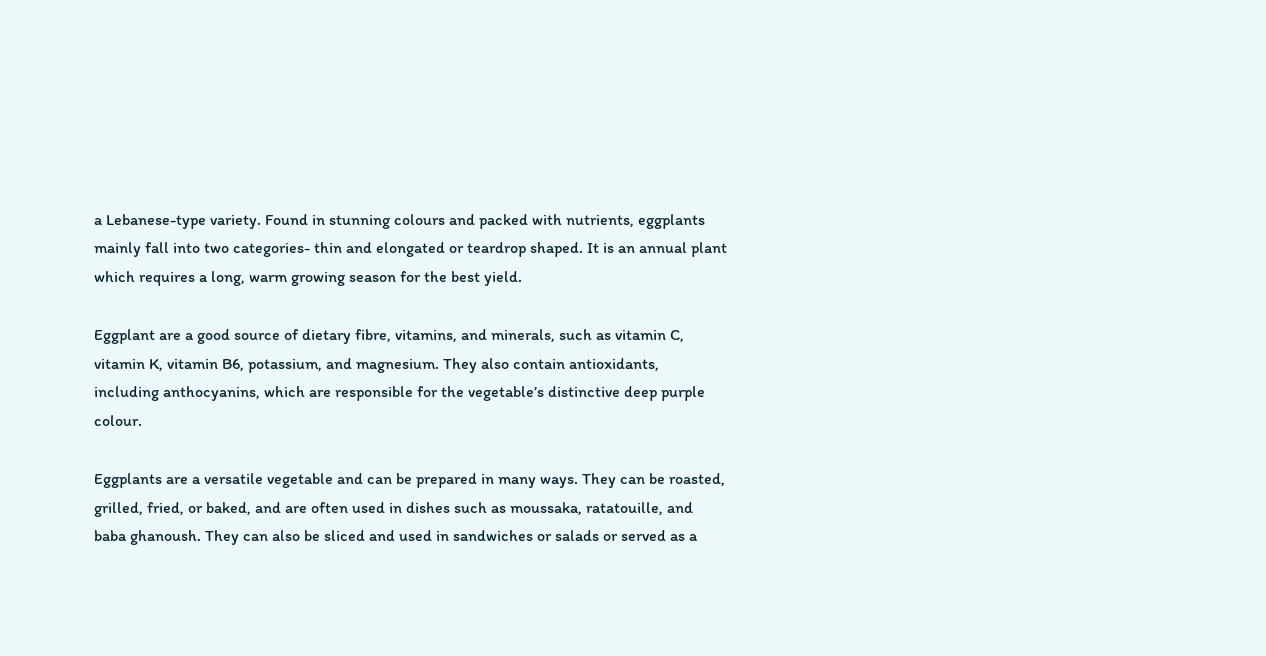a Lebanese-type variety. Found in stunning colours and packed with nutrients, eggplants mainly fall into two categories- thin and elongated or teardrop shaped. It is an annual plant which requires a long, warm growing season for the best yield.

Eggplant are a good source of dietary fibre, vitamins, and minerals, such as vitamin C, vitamin K, vitamin B6, potassium, and magnesium. They also contain antioxidants, including anthocyanins, which are responsible for the vegetable’s distinctive deep purple colour.

Eggplants are a versatile vegetable and can be prepared in many ways. They can be roasted, grilled, fried, or baked, and are often used in dishes such as moussaka, ratatouille, and baba ghanoush. They can also be sliced and used in sandwiches or salads or served as a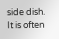side dish. It is often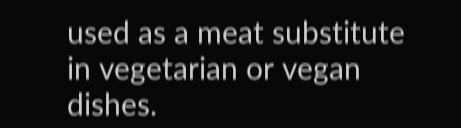used as a meat substitute in vegetarian or vegan dishes.